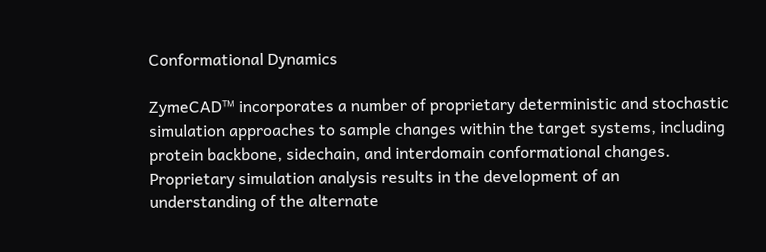Conformational Dynamics

ZymeCAD™ incorporates a number of proprietary deterministic and stochastic simulation approaches to sample changes within the target systems, including protein backbone, sidechain, and interdomain conformational changes. Proprietary simulation analysis results in the development of an understanding of the alternate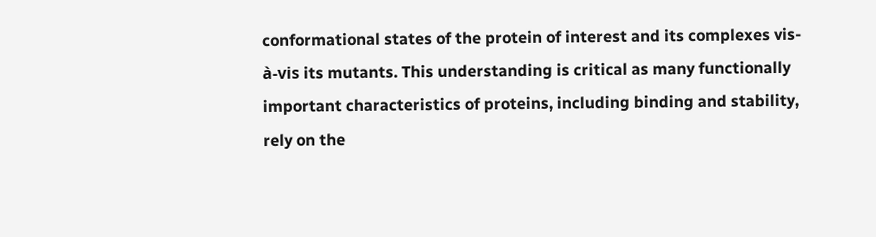conformational states of the protein of interest and its complexes vis-à-vis its mutants. This understanding is critical as many functionally important characteristics of proteins, including binding and stability, rely on the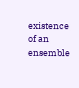existence of an ensemble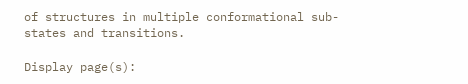of structures in multiple conformational sub-states and transitions.

Display page(s):